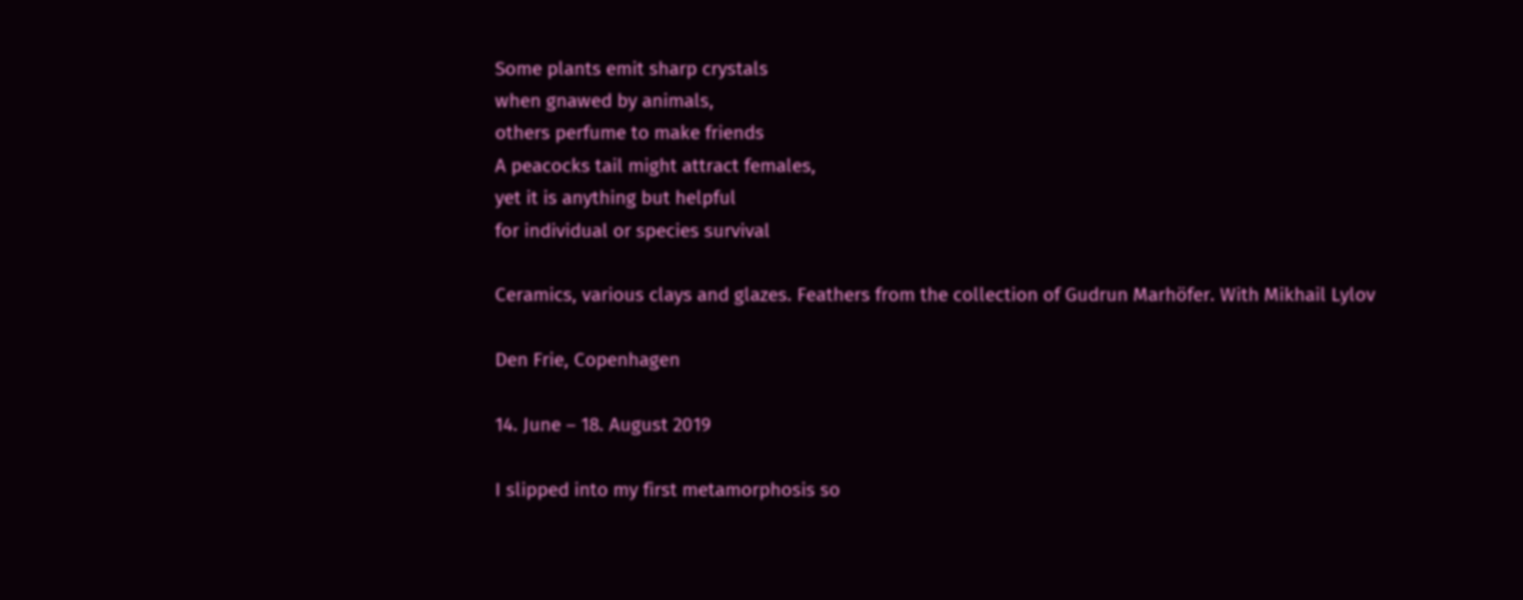Some plants emit sharp crystals
when gnawed by animals,
others perfume to make friends
A peacocks tail might attract females,
yet it is anything but helpful
for individual or species survival

Ceramics, various clays and glazes. Feathers from the collection of Gudrun Marhöfer. With Mikhail Lylov

Den Frie, Copenhagen

14. June – 18. August 2019

I slipped into my first metamorphosis so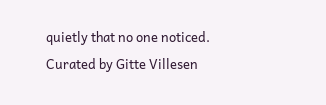quietly that no one noticed.
Curated by Gitte Villesen